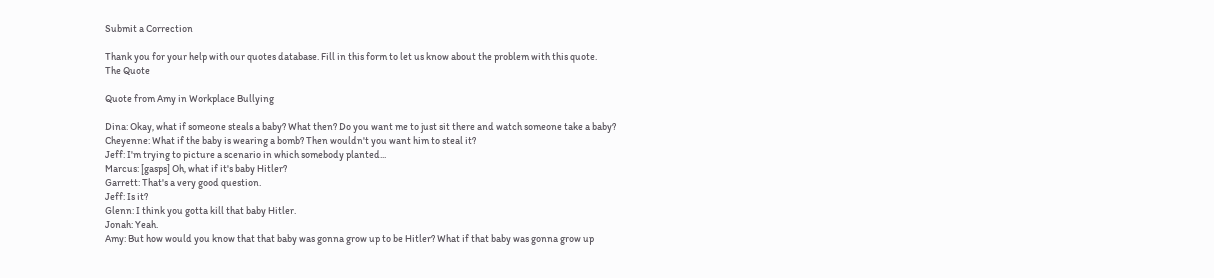Submit a Correction

Thank you for your help with our quotes database. Fill in this form to let us know about the problem with this quote.
The Quote

Quote from Amy in Workplace Bullying

Dina: Okay, what if someone steals a baby? What then? Do you want me to just sit there and watch someone take a baby?
Cheyenne: What if the baby is wearing a bomb? Then wouldn't you want him to steal it?
Jeff: I'm trying to picture a scenario in which somebody planted...
Marcus: [gasps] Oh, what if it's baby Hitler?
Garrett: That's a very good question.
Jeff: Is it?
Glenn: I think you gotta kill that baby Hitler.
Jonah: Yeah.
Amy: But how would you know that that baby was gonna grow up to be Hitler? What if that baby was gonna grow up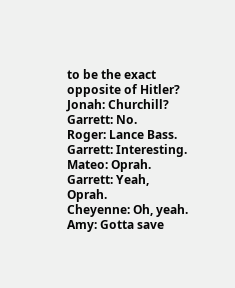to be the exact opposite of Hitler?
Jonah: Churchill?
Garrett: No.
Roger: Lance Bass.
Garrett: Interesting.
Mateo: Oprah.
Garrett: Yeah, Oprah.
Cheyenne: Oh, yeah.
Amy: Gotta save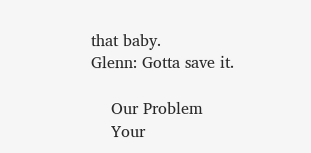that baby.
Glenn: Gotta save it.

    Our Problem
    Your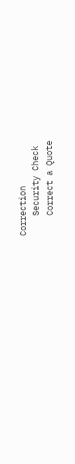Correction
    Security Check
    Correct a Quote